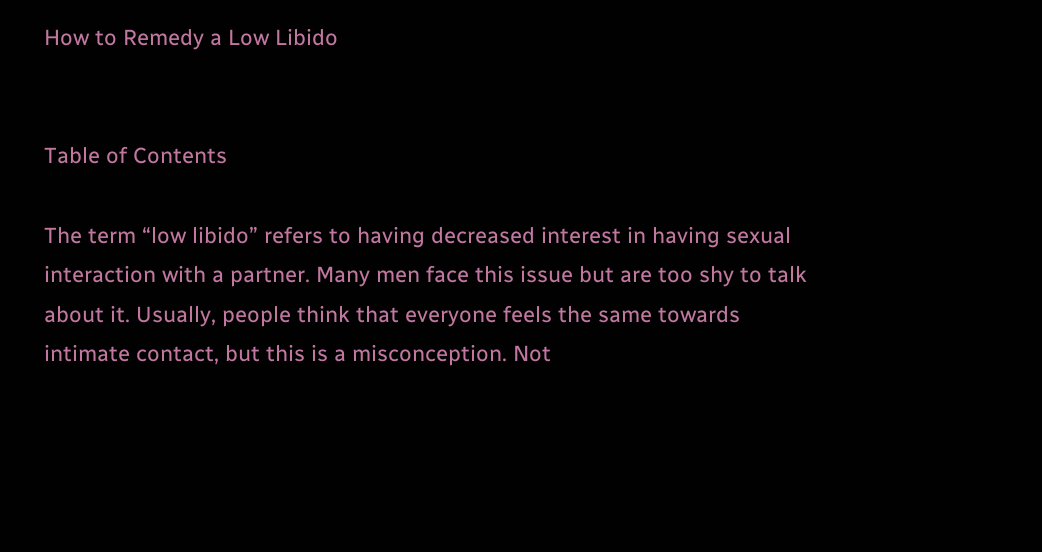How to Remedy a Low Libido


Table of Contents

The term “low libido” refers to having decreased interest in having sexual interaction with a partner. Many men face this issue but are too shy to talk about it. Usually, people think that everyone feels the same towards intimate contact, but this is a misconception. Not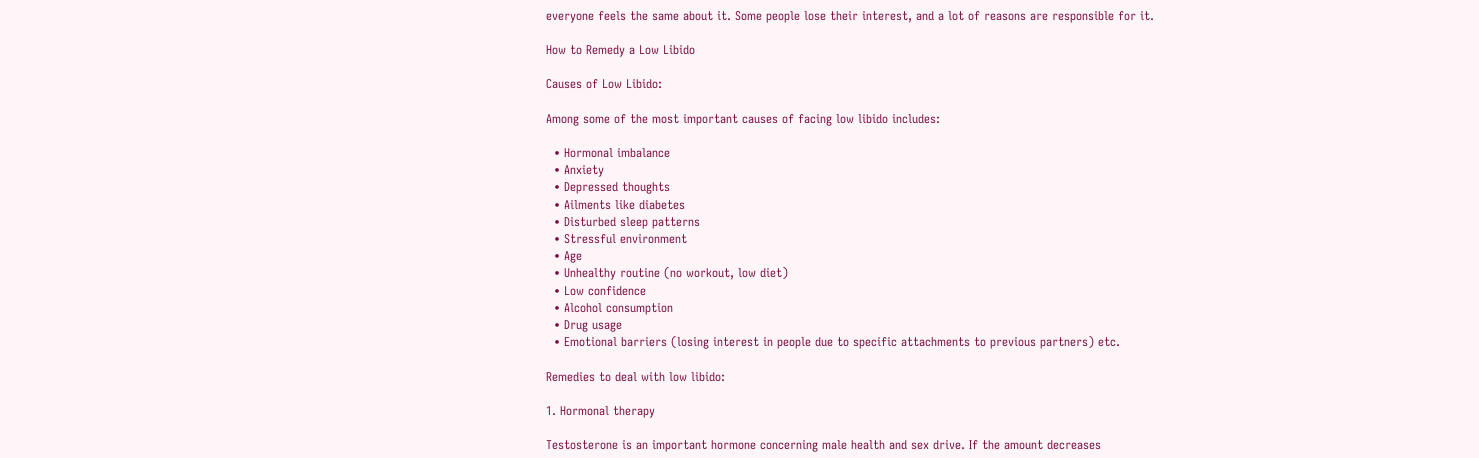everyone feels the same about it. Some people lose their interest, and a lot of reasons are responsible for it.

How to Remedy a Low Libido

Causes of Low Libido:

Among some of the most important causes of facing low libido includes:

  • Hormonal imbalance
  • Anxiety
  • Depressed thoughts
  • Ailments like diabetes
  • Disturbed sleep patterns
  • Stressful environment
  • Age
  • Unhealthy routine (no workout, low diet)
  • Low confidence
  • Alcohol consumption
  • Drug usage
  • Emotional barriers (losing interest in people due to specific attachments to previous partners) etc.

Remedies to deal with low libido:

1. Hormonal therapy

Testosterone is an important hormone concerning male health and sex drive. If the amount decreases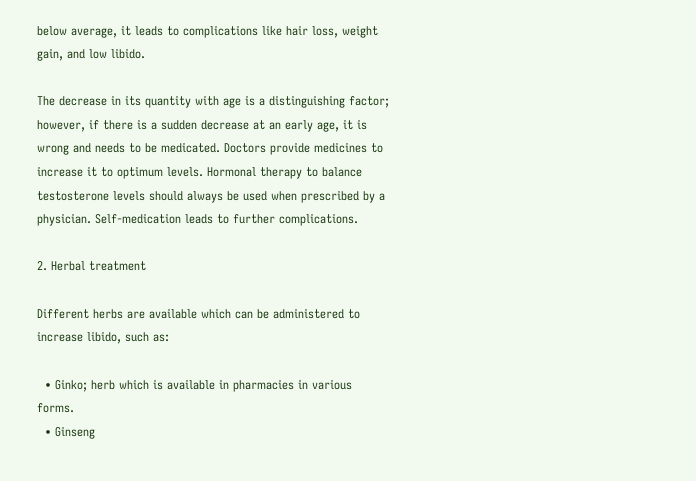below average, it leads to complications like hair loss, weight gain, and low libido.

The decrease in its quantity with age is a distinguishing factor; however, if there is a sudden decrease at an early age, it is wrong and needs to be medicated. Doctors provide medicines to increase it to optimum levels. Hormonal therapy to balance testosterone levels should always be used when prescribed by a physician. Self-medication leads to further complications.

2. Herbal treatment

Different herbs are available which can be administered to increase libido, such as:

  • Ginko; herb which is available in pharmacies in various forms.
  • Ginseng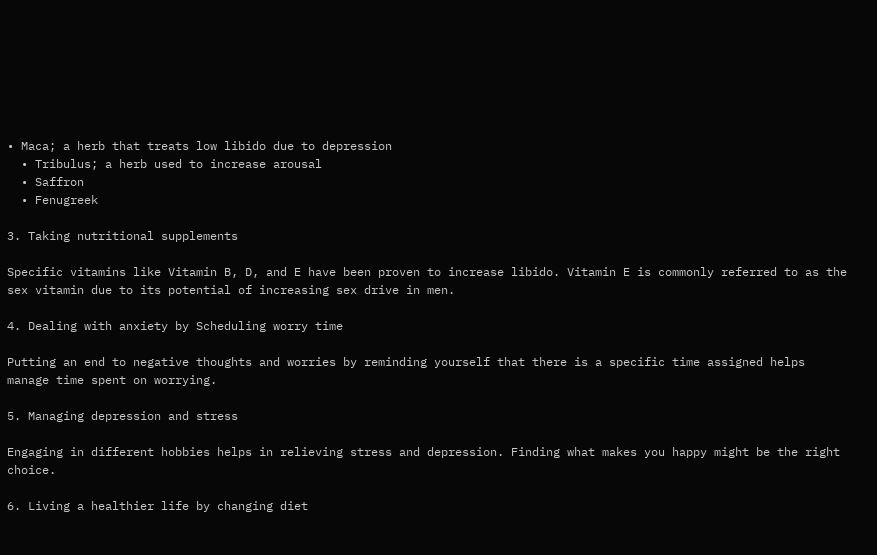• Maca; a herb that treats low libido due to depression
  • Tribulus; a herb used to increase arousal
  • Saffron
  • Fenugreek

3. Taking nutritional supplements

Specific vitamins like Vitamin B, D, and E have been proven to increase libido. Vitamin E is commonly referred to as the sex vitamin due to its potential of increasing sex drive in men.

4. Dealing with anxiety by Scheduling worry time

Putting an end to negative thoughts and worries by reminding yourself that there is a specific time assigned helps manage time spent on worrying.

5. Managing depression and stress

Engaging in different hobbies helps in relieving stress and depression. Finding what makes you happy might be the right choice.

6. Living a healthier life by changing diet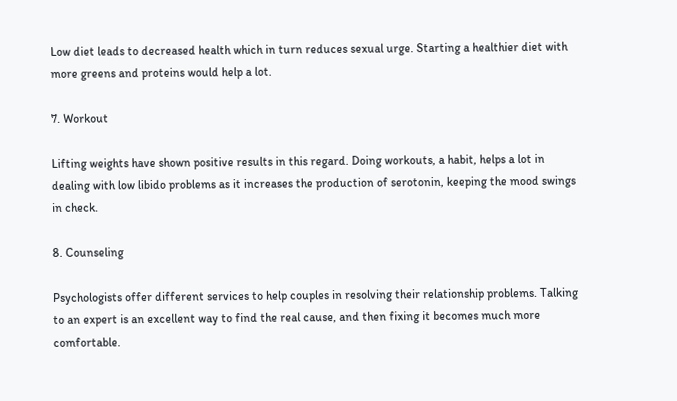Low diet leads to decreased health which in turn reduces sexual urge. Starting a healthier diet with more greens and proteins would help a lot.

7. Workout

Lifting weights have shown positive results in this regard. Doing workouts, a habit, helps a lot in dealing with low libido problems as it increases the production of serotonin, keeping the mood swings in check.

8. Counseling

Psychologists offer different services to help couples in resolving their relationship problems. Talking to an expert is an excellent way to find the real cause, and then fixing it becomes much more comfortable.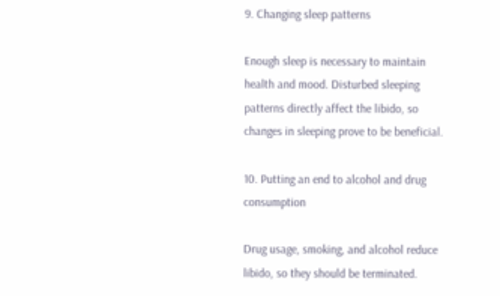9. Changing sleep patterns

Enough sleep is necessary to maintain health and mood. Disturbed sleeping patterns directly affect the libido, so changes in sleeping prove to be beneficial.

10. Putting an end to alcohol and drug consumption

Drug usage, smoking, and alcohol reduce libido, so they should be terminated.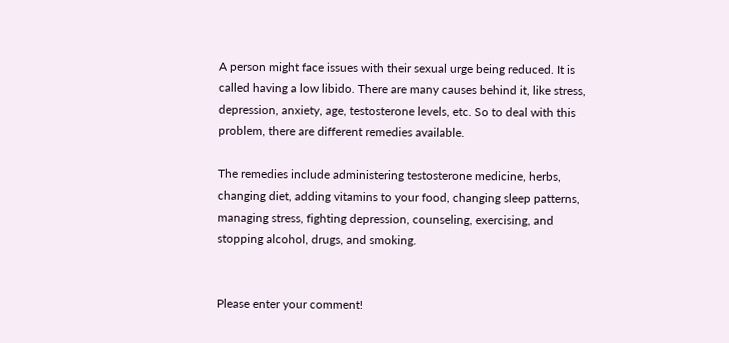A person might face issues with their sexual urge being reduced. It is called having a low libido. There are many causes behind it, like stress, depression, anxiety, age, testosterone levels, etc. So to deal with this problem, there are different remedies available.

The remedies include administering testosterone medicine, herbs, changing diet, adding vitamins to your food, changing sleep patterns, managing stress, fighting depression, counseling, exercising, and stopping alcohol, drugs, and smoking.


Please enter your comment!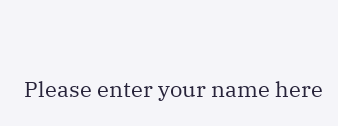Please enter your name here